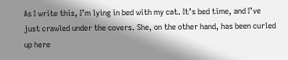As I write this, I’m lying in bed with my cat. It’s bed time, and I’ve just crawled under the covers. She, on the other hand, has been curled up here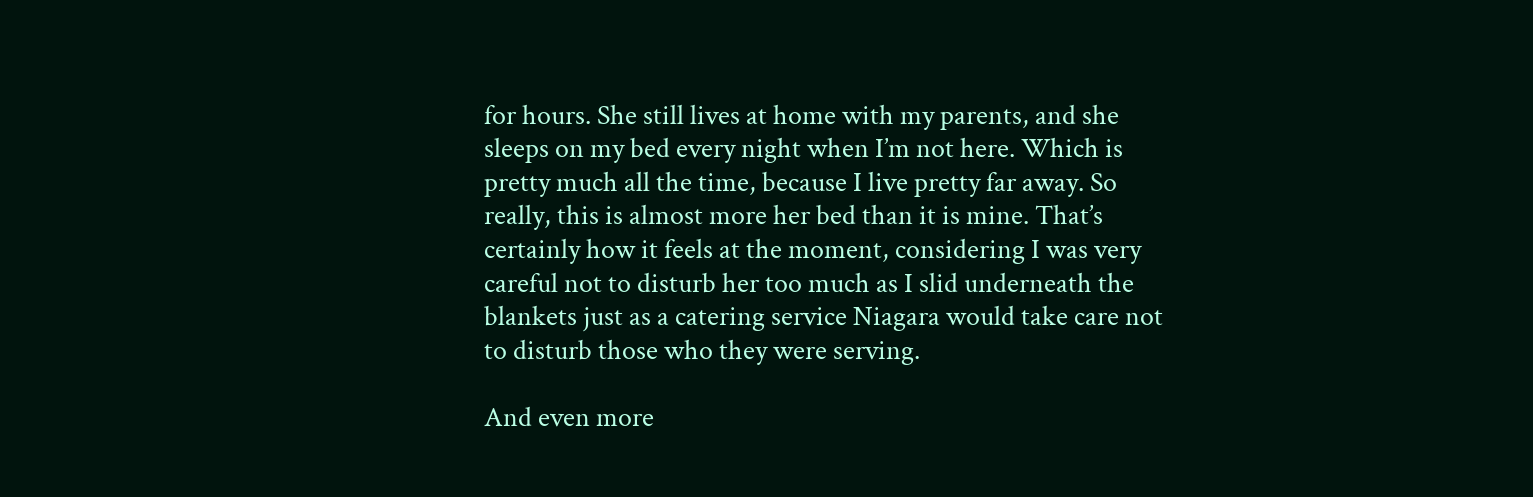for hours. She still lives at home with my parents, and she sleeps on my bed every night when I’m not here. Which is pretty much all the time, because I live pretty far away. So really, this is almost more her bed than it is mine. That’s certainly how it feels at the moment, considering I was very careful not to disturb her too much as I slid underneath the blankets just as a catering service Niagara would take care not to disturb those who they were serving.

And even more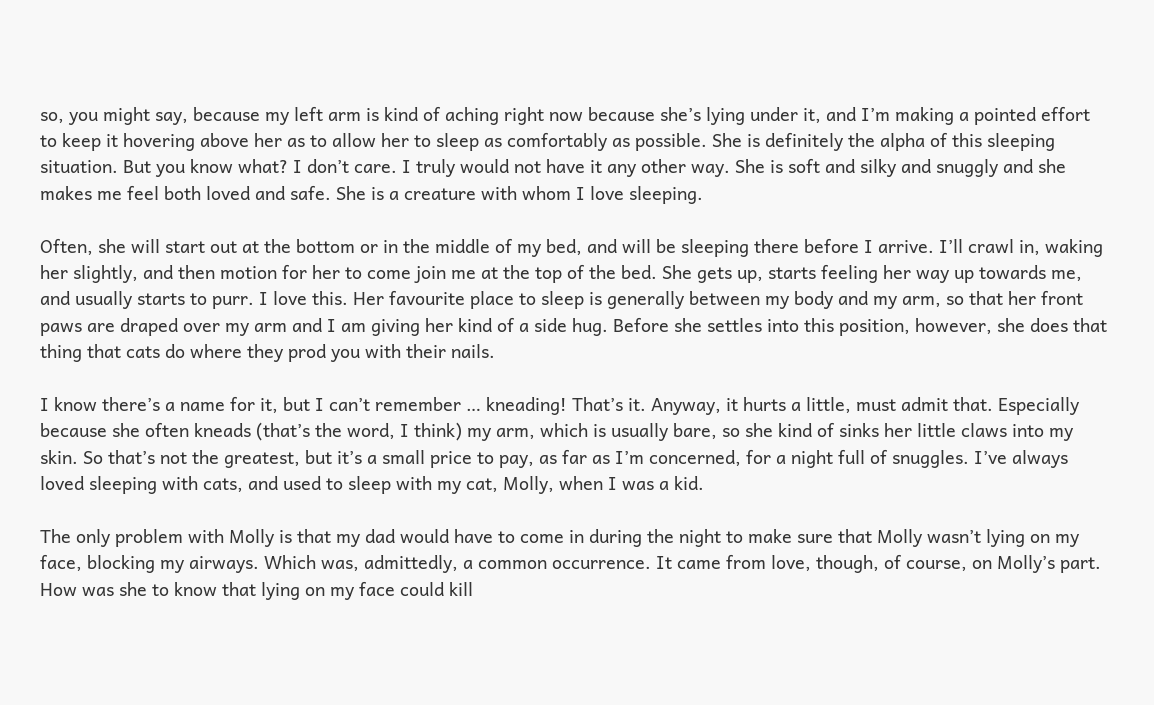so, you might say, because my left arm is kind of aching right now because she’s lying under it, and I’m making a pointed effort to keep it hovering above her as to allow her to sleep as comfortably as possible. She is definitely the alpha of this sleeping situation. But you know what? I don’t care. I truly would not have it any other way. She is soft and silky and snuggly and she makes me feel both loved and safe. She is a creature with whom I love sleeping.

Often, she will start out at the bottom or in the middle of my bed, and will be sleeping there before I arrive. I’ll crawl in, waking her slightly, and then motion for her to come join me at the top of the bed. She gets up, starts feeling her way up towards me, and usually starts to purr. I love this. Her favourite place to sleep is generally between my body and my arm, so that her front paws are draped over my arm and I am giving her kind of a side hug. Before she settles into this position, however, she does that thing that cats do where they prod you with their nails.

I know there’s a name for it, but I can’t remember … kneading! That’s it. Anyway, it hurts a little, must admit that. Especially because she often kneads (that’s the word, I think) my arm, which is usually bare, so she kind of sinks her little claws into my skin. So that’s not the greatest, but it’s a small price to pay, as far as I’m concerned, for a night full of snuggles. I’ve always loved sleeping with cats, and used to sleep with my cat, Molly, when I was a kid.

The only problem with Molly is that my dad would have to come in during the night to make sure that Molly wasn’t lying on my face, blocking my airways. Which was, admittedly, a common occurrence. It came from love, though, of course, on Molly’s part. How was she to know that lying on my face could kill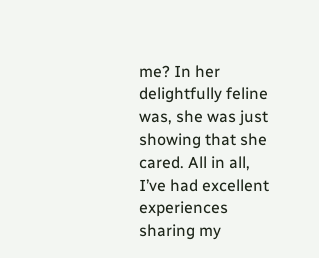me? In her delightfully feline was, she was just showing that she cared. All in all, I’ve had excellent experiences sharing my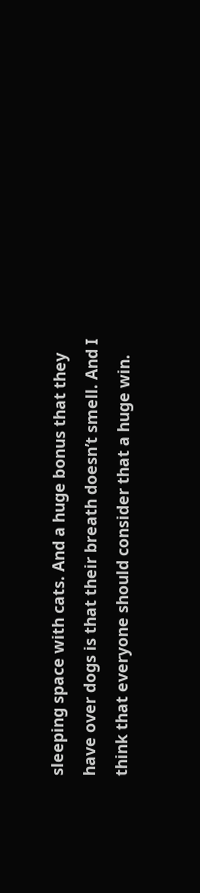sleeping space with cats. And a huge bonus that they have over dogs is that their breath doesn’t smell. And I think that everyone should consider that a huge win.